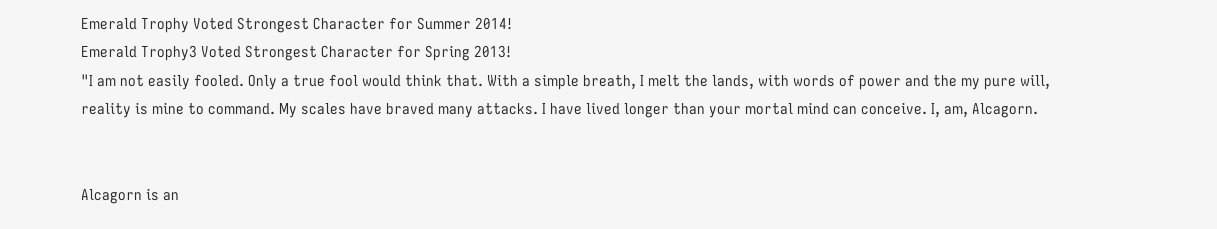Emerald Trophy Voted Strongest Character for Summer 2014!
Emerald Trophy3 Voted Strongest Character for Spring 2013!
"I am not easily fooled. Only a true fool would think that. With a simple breath, I melt the lands, with words of power and the my pure will, reality is mine to command. My scales have braved many attacks. I have lived longer than your mortal mind can conceive. I, am, Alcagorn.


Alcagorn is an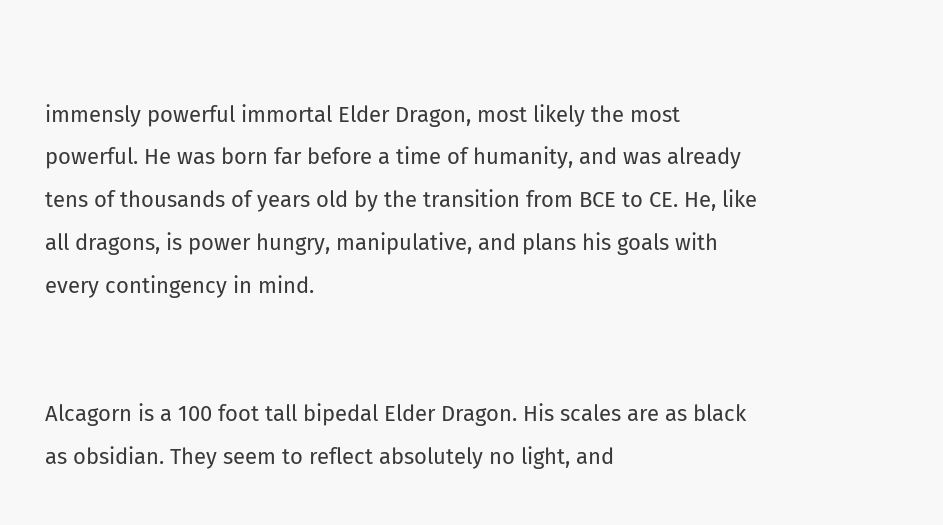immensly powerful immortal Elder Dragon, most likely the most powerful. He was born far before a time of humanity, and was already tens of thousands of years old by the transition from BCE to CE. He, like all dragons, is power hungry, manipulative, and plans his goals with every contingency in mind.


Alcagorn is a 100 foot tall bipedal Elder Dragon. His scales are as black as obsidian. They seem to reflect absolutely no light, and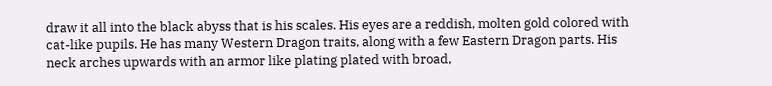draw it all into the black abyss that is his scales. His eyes are a reddish, molten gold colored with cat-like pupils. He has many Western Dragon traits, along with a few Eastern Dragon parts. His neck arches upwards with an armor like plating plated with broad,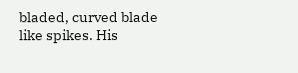bladed, curved blade like spikes. His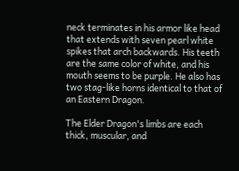neck terminates in his armor like head that extends with seven pearl white spikes that arch backwards. His teeth are the same color of white, and his mouth seems to be purple. He also has two stag-like horns identical to that of an Eastern Dragon.

The Elder Dragon's limbs are each thick, muscular, and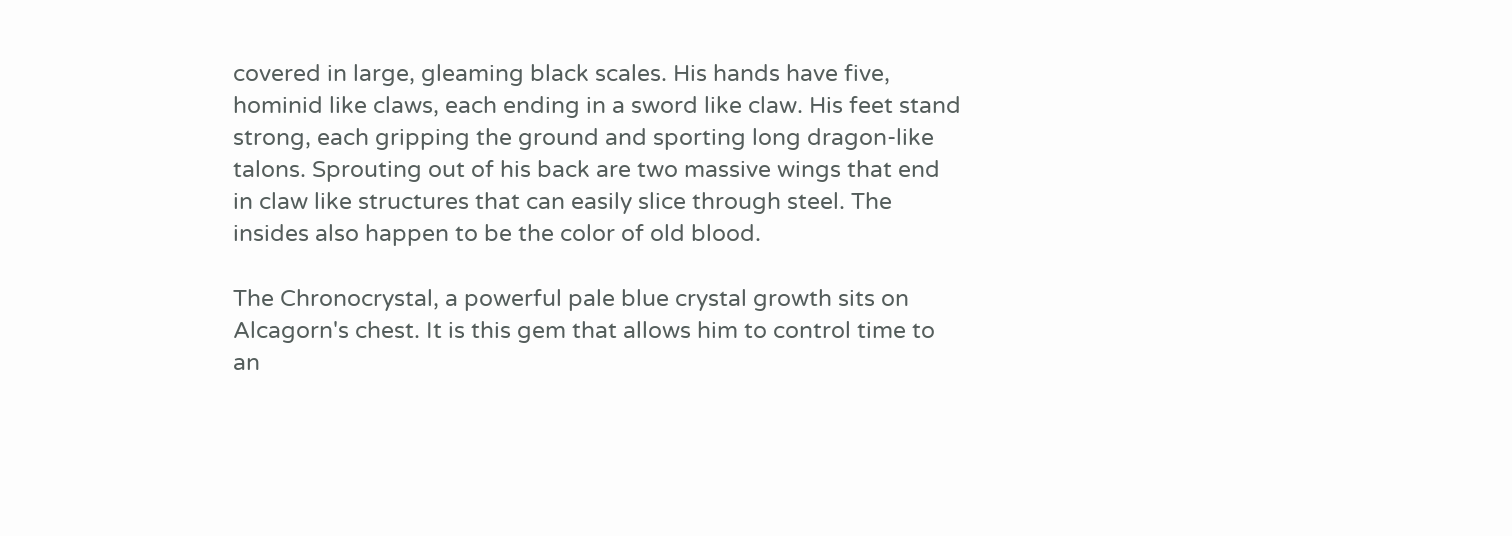covered in large, gleaming black scales. His hands have five, hominid like claws, each ending in a sword like claw. His feet stand strong, each gripping the ground and sporting long dragon-like talons. Sprouting out of his back are two massive wings that end in claw like structures that can easily slice through steel. The insides also happen to be the color of old blood.

The Chronocrystal, a powerful pale blue crystal growth sits on Alcagorn's chest. It is this gem that allows him to control time to an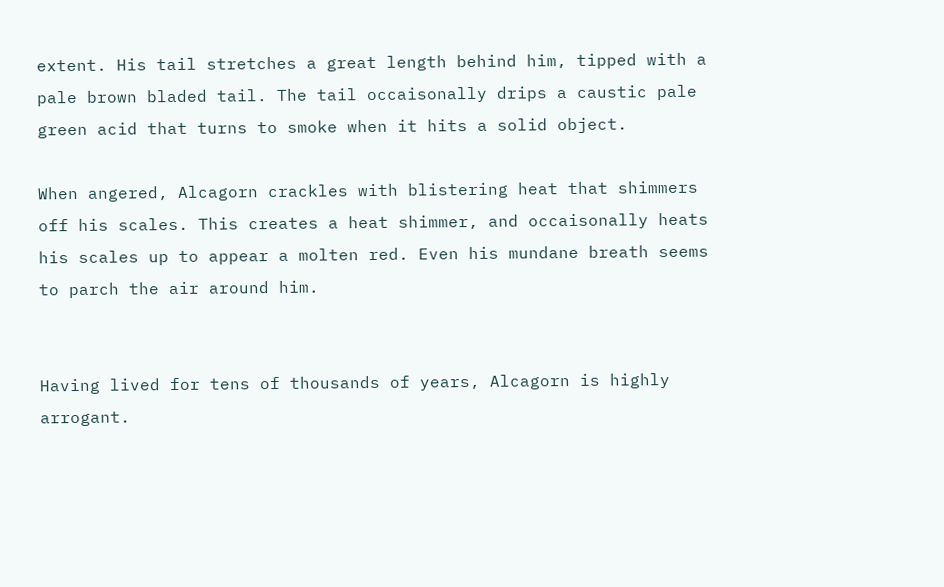extent. His tail stretches a great length behind him, tipped with a pale brown bladed tail. The tail occaisonally drips a caustic pale green acid that turns to smoke when it hits a solid object.

When angered, Alcagorn crackles with blistering heat that shimmers off his scales. This creates a heat shimmer, and occaisonally heats his scales up to appear a molten red. Even his mundane breath seems to parch the air around him.


Having lived for tens of thousands of years, Alcagorn is highly arrogant.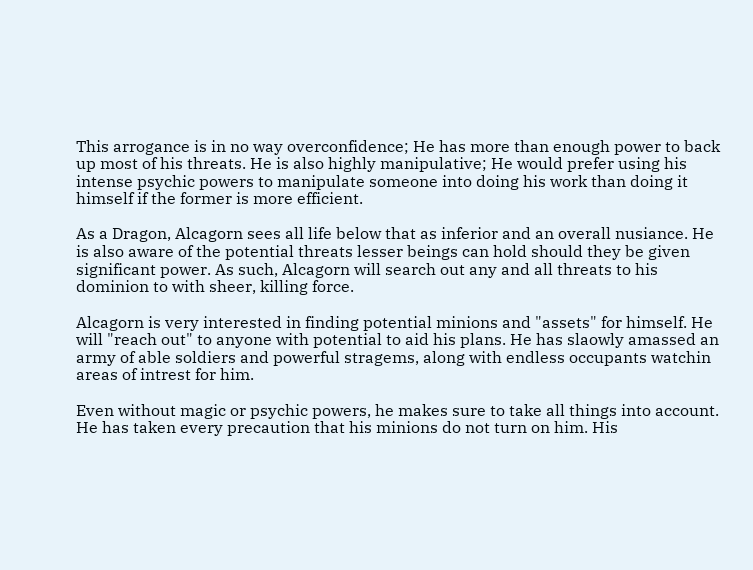This arrogance is in no way overconfidence; He has more than enough power to back up most of his threats. He is also highly manipulative; He would prefer using his intense psychic powers to manipulate someone into doing his work than doing it himself if the former is more efficient.

As a Dragon, Alcagorn sees all life below that as inferior and an overall nusiance. He is also aware of the potential threats lesser beings can hold should they be given significant power. As such, Alcagorn will search out any and all threats to his dominion to with sheer, killing force.

Alcagorn is very interested in finding potential minions and "assets" for himself. He will "reach out" to anyone with potential to aid his plans. He has slaowly amassed an army of able soldiers and powerful stragems, along with endless occupants watchin areas of intrest for him.

Even without magic or psychic powers, he makes sure to take all things into account. He has taken every precaution that his minions do not turn on him. His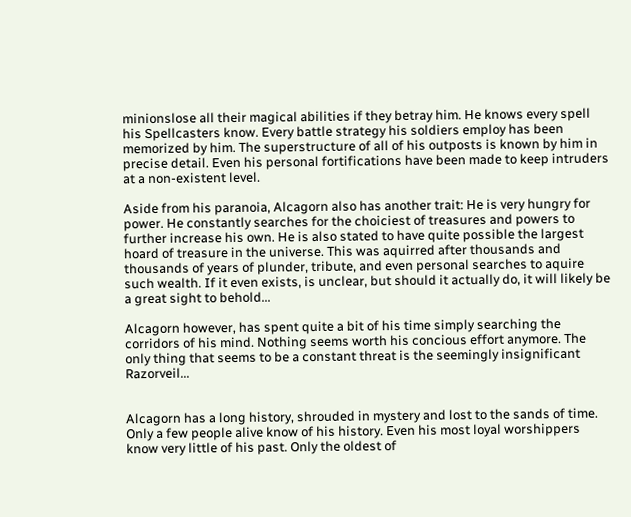minionslose all their magical abilities if they betray him. He knows every spell his Spellcasters know. Every battle strategy his soldiers employ has been memorized by him. The superstructure of all of his outposts is known by him in precise detail. Even his personal fortifications have been made to keep intruders at a non-existent level.

Aside from his paranoia, Alcagorn also has another trait: He is very hungry for power. He constantly searches for the choiciest of treasures and powers to further increase his own. He is also stated to have quite possible the largest hoard of treasure in the universe. This was aquirred after thousands and thousands of years of plunder, tribute, and even personal searches to aquire such wealth. If it even exists, is unclear, but should it actually do, it will likely be a great sight to behold...

Alcagorn however, has spent quite a bit of his time simply searching the corridors of his mind. Nothing seems worth his concious effort anymore. The only thing that seems to be a constant threat is the seemingly insignificant Razorveil...


Alcagorn has a long history, shrouded in mystery and lost to the sands of time. Only a few people alive know of his history. Even his most loyal worshippers know very little of his past. Only the oldest of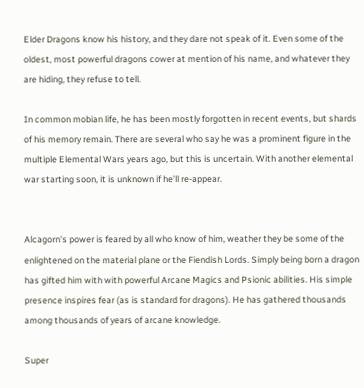Elder Dragons know his history, and they dare not speak of it. Even some of the oldest, most powerful dragons cower at mention of his name, and whatever they are hiding, they refuse to tell.

In common mobian life, he has been mostly forgotten in recent events, but shards of his memory remain. There are several who say he was a prominent figure in the multiple Elemental Wars years ago, but this is uncertain. With another elemental war starting soon, it is unknown if he'll re-appear.


Alcagorn's power is feared by all who know of him, weather they be some of the enlightened on the material plane or the Fiendish Lords. Simply being born a dragon has gifted him with with powerful Arcane Magics and Psionic abilities. His simple presence inspires fear (as is standard for dragons). He has gathered thousands among thousands of years of arcane knowledge.

Super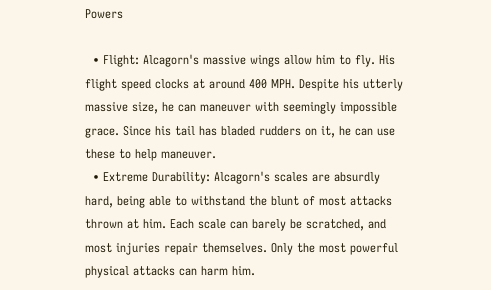Powers

  • Flight: Alcagorn's massive wings allow him to fly. His flight speed clocks at around 400 MPH. Despite his utterly massive size, he can maneuver with seemingly impossible grace. Since his tail has bladed rudders on it, he can use these to help maneuver.
  • Extreme Durability: Alcagorn's scales are absurdly hard, being able to withstand the blunt of most attacks thrown at him. Each scale can barely be scratched, and most injuries repair themselves. Only the most powerful physical attacks can harm him.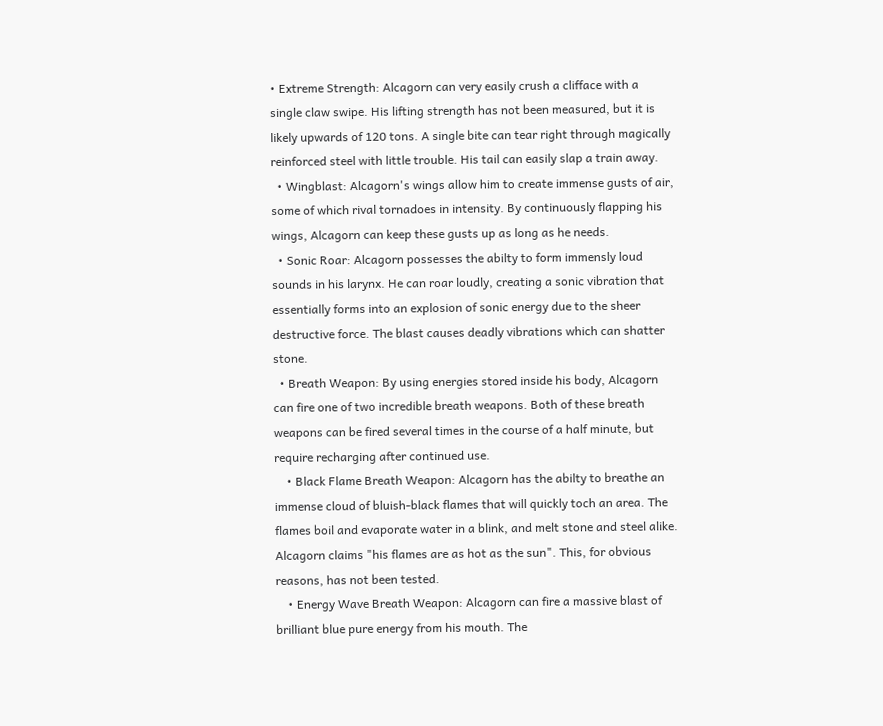• Extreme Strength: Alcagorn can very easily crush a clifface with a single claw swipe. His lifting strength has not been measured, but it is likely upwards of 120 tons. A single bite can tear right through magically reinforced steel with little trouble. His tail can easily slap a train away.
  • Wingblast: Alcagorn's wings allow him to create immense gusts of air, some of which rival tornadoes in intensity. By continuously flapping his wings, Alcagorn can keep these gusts up as long as he needs.
  • Sonic Roar: Alcagorn possesses the abilty to form immensly loud sounds in his larynx. He can roar loudly, creating a sonic vibration that essentially forms into an explosion of sonic energy due to the sheer destructive force. The blast causes deadly vibrations which can shatter stone.
  • Breath Weapon: By using energies stored inside his body, Alcagorn can fire one of two incredible breath weapons. Both of these breath weapons can be fired several times in the course of a half minute, but require recharging after continued use.
    • Black Flame Breath Weapon: Alcagorn has the abilty to breathe an immense cloud of bluish-black flames that will quickly toch an area. The flames boil and evaporate water in a blink, and melt stone and steel alike. Alcagorn claims "his flames are as hot as the sun". This, for obvious reasons, has not been tested.
    • Energy Wave Breath Weapon: Alcagorn can fire a massive blast of brilliant blue pure energy from his mouth. The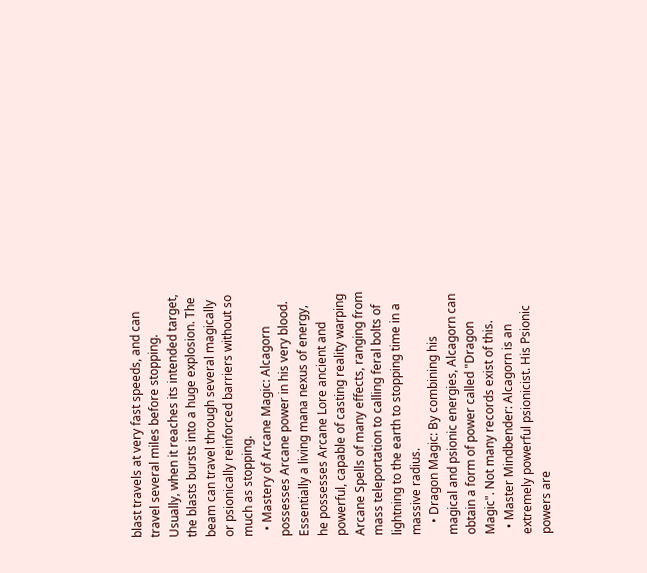blast travels at very fast speeds, and can travel several miles before stopping. Usually, when it reaches its intended target, the blasts bursts into a huge explosion. The beam can travel through several magically or psionically reinforced barriers without so much as stopping.
  • Mastery of Arcane Magic: Alcagorn possesses Arcane power in his very blood. Essentially a living mana nexus of energy, he possesses Arcane Lore ancient and powerful, capable of casting reality warping Arcane Spells of many effects, ranging from mass teleportation to calling feral bolts of lightning to the earth to stopping time in a massive radius.
    • Dragon Magic: By combining his magical and psionic energies, Alcagorn can obtain a form of power called "Dragon Magic". Not many records exist of this.
  • Master Mindbender: Alcagorn is an extremely powerful psionicist. His Psionic powers are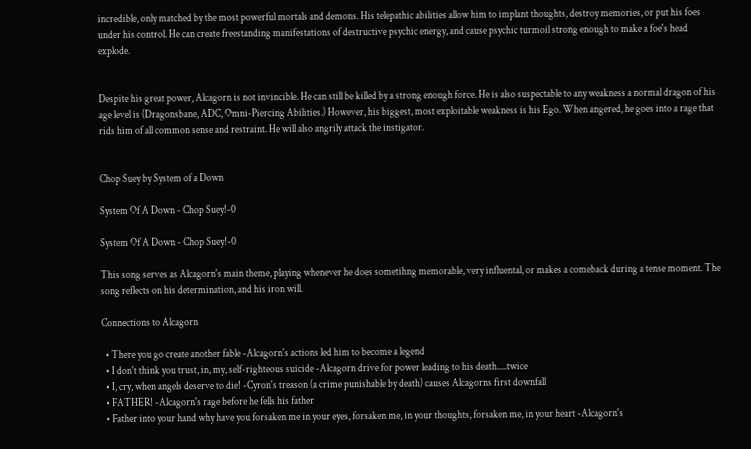incredible, only matched by the most powerful mortals and demons. His telepathic abilities allow him to implant thoughts, destroy memories, or put his foes under his control. He can create freestanding manifestations of destructive psychic energy, and cause psychic turmoil strong enough to make a foe's head explode.


Despite his great power, Alcagorn is not invincible. He can still be killed by a strong enough force. He is also suspectable to any weakness a normal dragon of his age level is (Dragonsbane, ADC, Omni-Piercing Abilities.) However, his biggest, most exploitable weakness is his Ego. When angered, he goes into a rage that rids him of all common sense and restraint. He will also angrily attack the instigator.


Chop Suey by System of a Down

System Of A Down - Chop Suey!-0

System Of A Down - Chop Suey!-0

This song serves as Alcagorn's main theme, playing whenever he does sometihng memorable, very influental, or makes a comeback during a tense moment. The song reflects on his determination, and his iron will.

Connections to Alcagorn

  • There you go create another fable -Alcagorn's actions led him to become a legend
  • I don't think you trust, in, my, self-righteous suicide -Alcagorn drive for power leading to his death.....twice
  • I, cry, when angels deserve to die! -Cyron's treason (a crime punishable by death) causes Alcagorns first downfall
  • FATHER! -Alcagorn's rage before he fells his father
  • Father into your hand why have you forsaken me in your eyes, forsaken me, in your thoughts, forsaken me, in your heart -Alcagorn's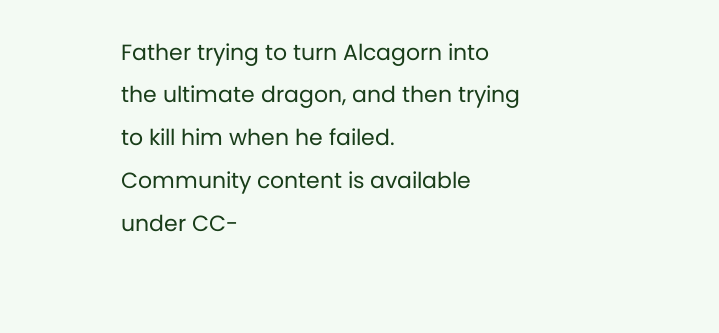Father trying to turn Alcagorn into the ultimate dragon, and then trying to kill him when he failed.
Community content is available under CC-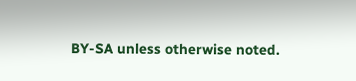BY-SA unless otherwise noted.